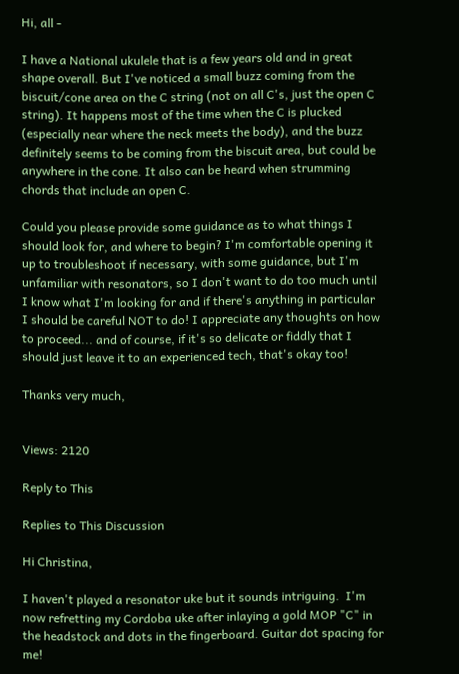Hi, all -

I have a National ukulele that is a few years old and in great shape overall. But I've noticed a small buzz coming from the biscuit/cone area on the C string (not on all C's, just the open C string). It happens most of the time when the C is plucked (especially near where the neck meets the body), and the buzz definitely seems to be coming from the biscuit area, but could be anywhere in the cone. It also can be heard when strumming chords that include an open C.

Could you please provide some guidance as to what things I should look for, and where to begin? I'm comfortable opening it up to troubleshoot if necessary, with some guidance, but I'm unfamiliar with resonators, so I don't want to do too much until I know what I'm looking for and if there's anything in particular I should be careful NOT to do! I appreciate any thoughts on how to proceed... and of course, if it's so delicate or fiddly that I should just leave it to an experienced tech, that's okay too!

Thanks very much,


Views: 2120

Reply to This

Replies to This Discussion

Hi Christina,

I haven't played a resonator uke but it sounds intriguing.  I'm now refretting my Cordoba uke after inlaying a gold MOP "C" in the headstock and dots in the fingerboard. Guitar dot spacing for me!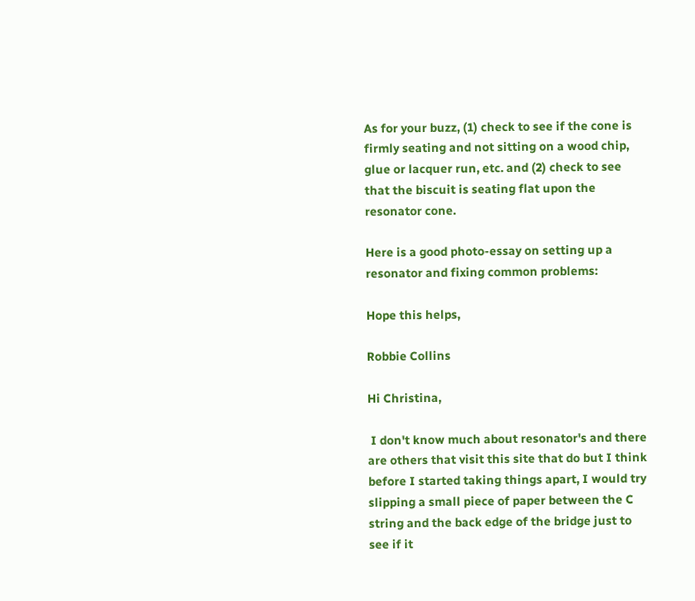As for your buzz, (1) check to see if the cone is firmly seating and not sitting on a wood chip, glue or lacquer run, etc. and (2) check to see that the biscuit is seating flat upon the resonator cone.

Here is a good photo-essay on setting up a resonator and fixing common problems:

Hope this helps,

Robbie Collins

Hi Christina,

 I don't know much about resonator's and there are others that visit this site that do but I think before I started taking things apart, I would try slipping a small piece of paper between the C string and the back edge of the bridge just to see if it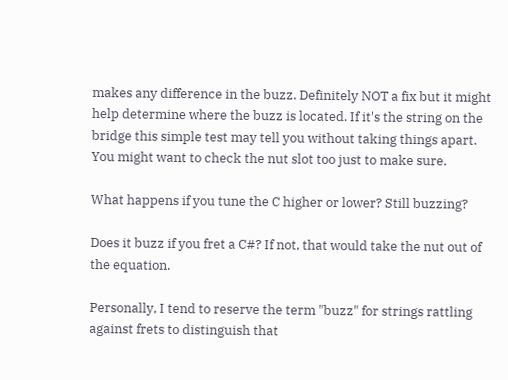makes any difference in the buzz. Definitely NOT a fix but it might help determine where the buzz is located. If it's the string on the bridge this simple test may tell you without taking things apart.  You might want to check the nut slot too just to make sure.

What happens if you tune the C higher or lower? Still buzzing?

Does it buzz if you fret a C#? If not, that would take the nut out of the equation.

Personally, I tend to reserve the term "buzz" for strings rattling against frets to distinguish that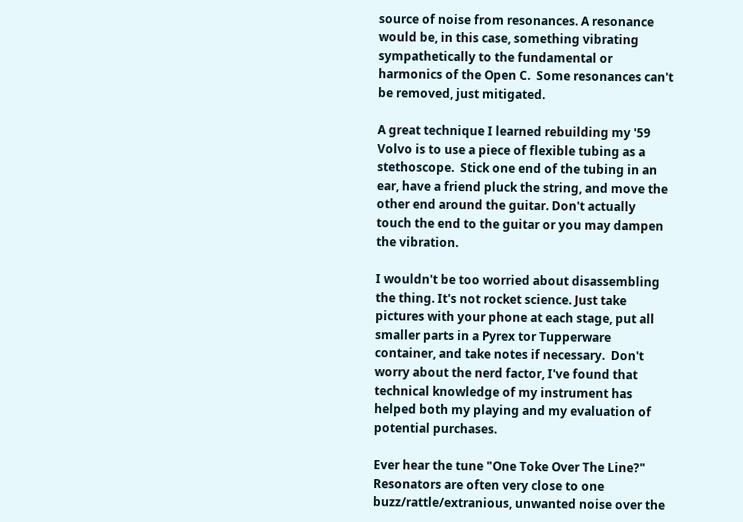source of noise from resonances. A resonance would be, in this case, something vibrating sympathetically to the fundamental or harmonics of the Open C.  Some resonances can't be removed, just mitigated.

A great technique I learned rebuilding my '59 Volvo is to use a piece of flexible tubing as a stethoscope.  Stick one end of the tubing in an ear, have a friend pluck the string, and move the other end around the guitar. Don't actually touch the end to the guitar or you may dampen the vibration.

I wouldn't be too worried about disassembling the thing. It's not rocket science. Just take pictures with your phone at each stage, put all smaller parts in a Pyrex tor Tupperware container, and take notes if necessary.  Don't worry about the nerd factor, I've found that technical knowledge of my instrument has helped both my playing and my evaluation of potential purchases.

Ever hear the tune "One Toke Over The Line?"  Resonators are often very close to one buzz/rattle/extranious, unwanted noise over the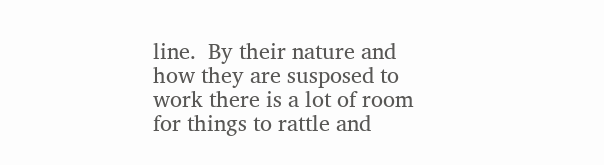line.  By their nature and how they are susposed to work there is a lot of room for things to rattle and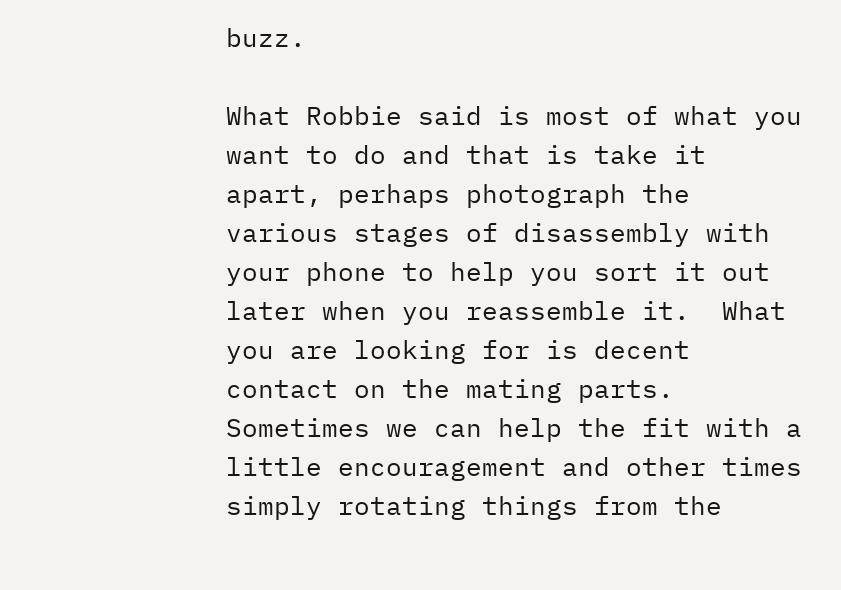buzz.

What Robbie said is most of what you want to do and that is take it apart, perhaps photograph the various stages of disassembly with your phone to help you sort it out later when you reassemble it.  What you are looking for is decent contact on the mating parts.  Sometimes we can help the fit with a little encouragement and other times simply rotating things from the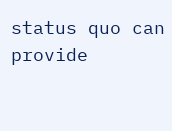status quo can provide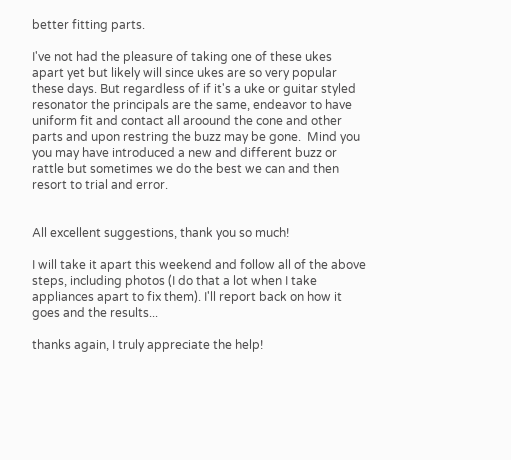better fitting parts.

I've not had the pleasure of taking one of these ukes apart yet but likely will since ukes are so very popular these days. But regardless of if it's a uke or guitar styled resonator the principals are the same, endeavor to have uniform fit and contact all aroound the cone and other parts and upon restring the buzz may be gone.  Mind you you may have introduced a new and different buzz or rattle but sometimes we do the best we can and then resort to trial and error.


All excellent suggestions, thank you so much!

I will take it apart this weekend and follow all of the above steps, including photos (I do that a lot when I take appliances apart to fix them). I'll report back on how it goes and the results...

thanks again, I truly appreciate the help!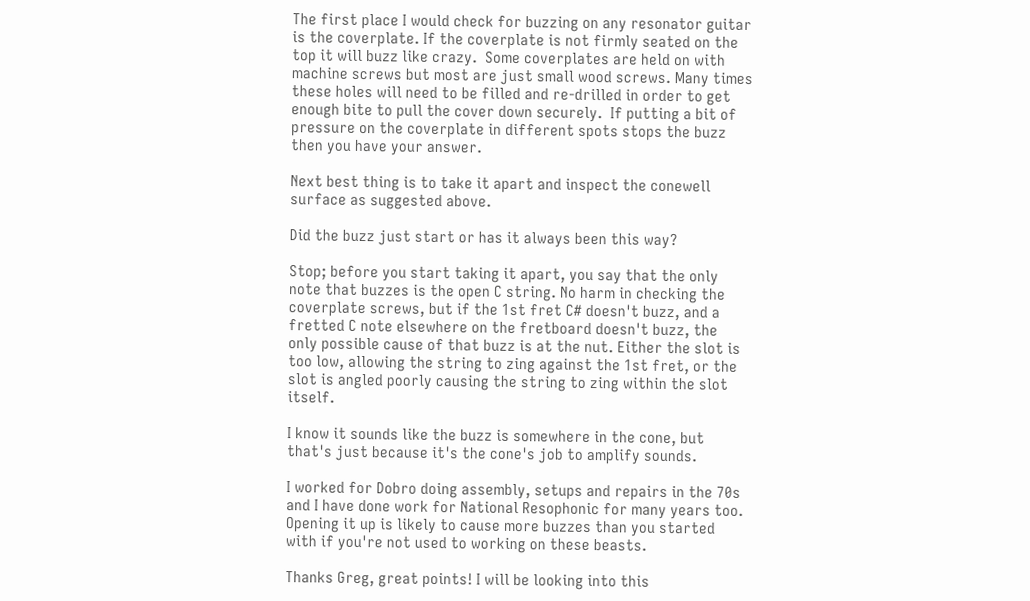The first place I would check for buzzing on any resonator guitar is the coverplate. If the coverplate is not firmly seated on the top it will buzz like crazy.  Some coverplates are held on with machine screws but most are just small wood screws. Many times these holes will need to be filled and re-drilled in order to get enough bite to pull the cover down securely.  If putting a bit of pressure on the coverplate in different spots stops the buzz then you have your answer.

Next best thing is to take it apart and inspect the conewell surface as suggested above.

Did the buzz just start or has it always been this way?

Stop; before you start taking it apart, you say that the only note that buzzes is the open C string. No harm in checking the coverplate screws, but if the 1st fret C# doesn't buzz, and a fretted C note elsewhere on the fretboard doesn't buzz, the only possible cause of that buzz is at the nut. Either the slot is too low, allowing the string to zing against the 1st fret, or the slot is angled poorly causing the string to zing within the slot itself.

I know it sounds like the buzz is somewhere in the cone, but that's just because it's the cone's job to amplify sounds.

I worked for Dobro doing assembly, setups and repairs in the 70s and I have done work for National Resophonic for many years too. Opening it up is likely to cause more buzzes than you started with if you're not used to working on these beasts.

Thanks Greg, great points! I will be looking into this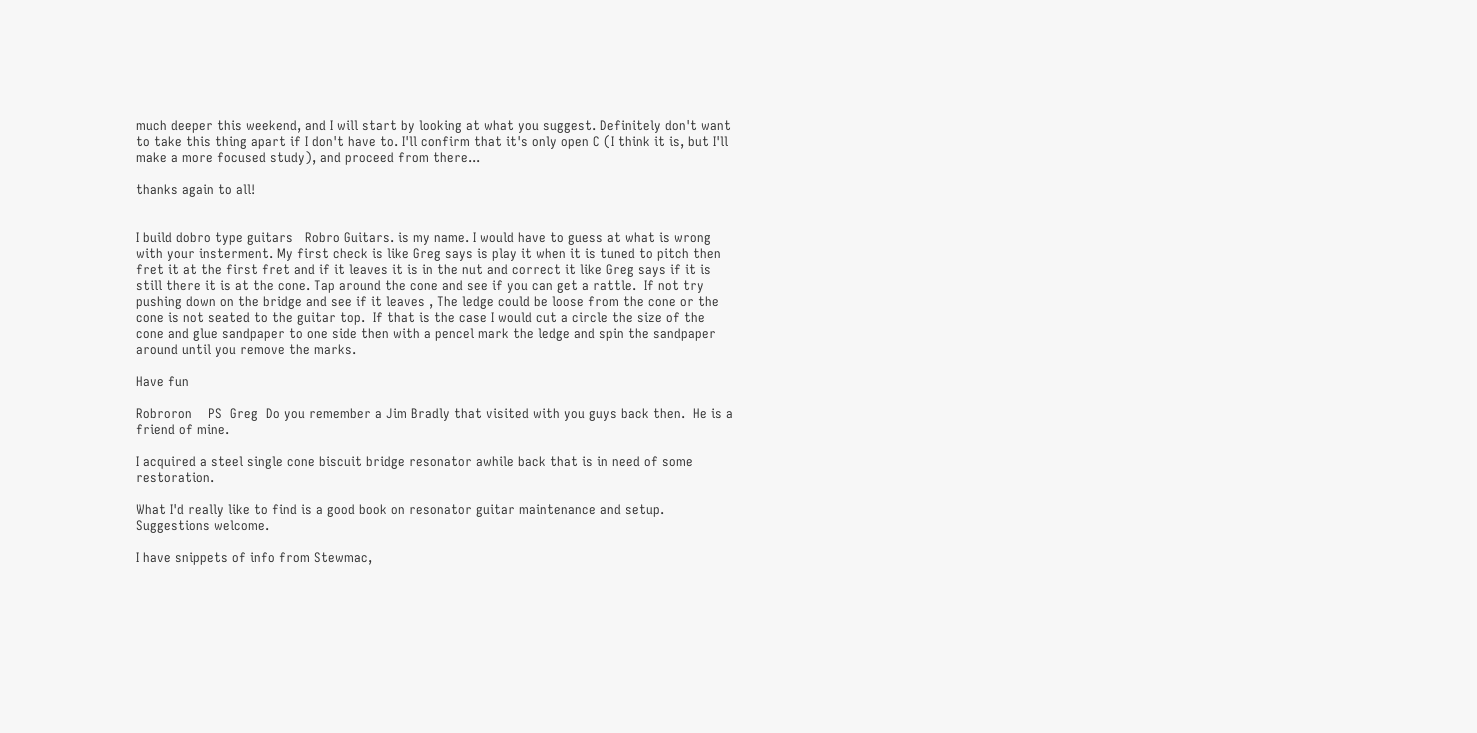much deeper this weekend, and I will start by looking at what you suggest. Definitely don't want to take this thing apart if I don't have to. I'll confirm that it's only open C (I think it is, but I'll make a more focused study), and proceed from there...

thanks again to all!


I build dobro type guitars   Robro Guitars. is my name. I would have to guess at what is wrong with your insterment. My first check is like Greg says is play it when it is tuned to pitch then fret it at the first fret and if it leaves it is in the nut and correct it like Greg says if it is still there it is at the cone. Tap around the cone and see if you can get a rattle.  If not try pushing down on the bridge and see if it leaves , The ledge could be loose from the cone or the cone is not seated to the guitar top.  If that is the case I would cut a circle the size of the cone and glue sandpaper to one side then with a pencel mark the ledge and spin the sandpaper around until you remove the marks.

Have fun

Robroron    PS  Greg  Do you remember a Jim Bradly that visited with you guys back then.  He is a friend of mine.

I acquired a steel single cone biscuit bridge resonator awhile back that is in need of some restoration.

What I'd really like to find is a good book on resonator guitar maintenance and setup.  Suggestions welcome.

I have snippets of info from Stewmac,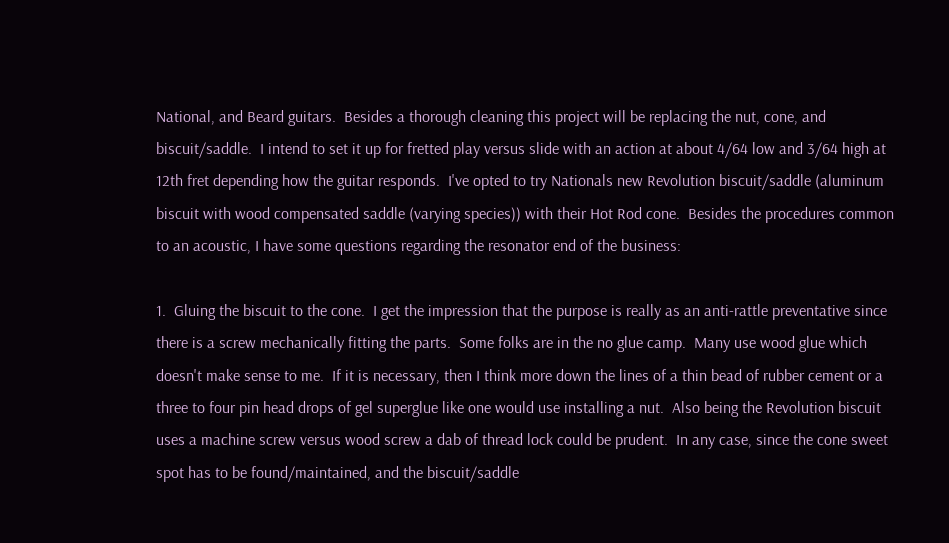National, and Beard guitars.  Besides a thorough cleaning this project will be replacing the nut, cone, and biscuit/saddle.  I intend to set it up for fretted play versus slide with an action at about 4/64 low and 3/64 high at 12th fret depending how the guitar responds.  I've opted to try Nationals new Revolution biscuit/saddle (aluminum biscuit with wood compensated saddle (varying species)) with their Hot Rod cone.  Besides the procedures common to an acoustic, I have some questions regarding the resonator end of the business:

1.  Gluing the biscuit to the cone.  I get the impression that the purpose is really as an anti-rattle preventative since there is a screw mechanically fitting the parts.  Some folks are in the no glue camp.  Many use wood glue which doesn't make sense to me.  If it is necessary, then I think more down the lines of a thin bead of rubber cement or a three to four pin head drops of gel superglue like one would use installing a nut.  Also being the Revolution biscuit uses a machine screw versus wood screw a dab of thread lock could be prudent.  In any case, since the cone sweet spot has to be found/maintained, and the biscuit/saddle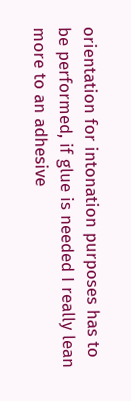orientation for intonation purposes has to be performed, if glue is needed I really lean more to an adhesive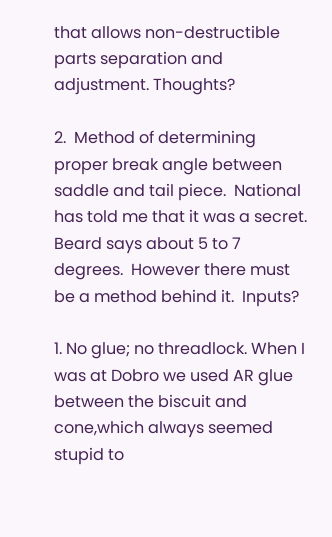that allows non-destructible parts separation and adjustment. Thoughts?

2.  Method of determining proper break angle between saddle and tail piece.  National has told me that it was a secret.  Beard says about 5 to 7 degrees.  However there must be a method behind it.  Inputs?

1. No glue; no threadlock. When I was at Dobro we used AR glue between the biscuit and cone,which always seemed stupid to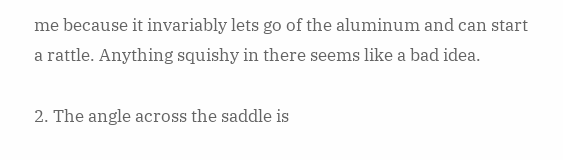me because it invariably lets go of the aluminum and can start a rattle. Anything squishy in there seems like a bad idea.

2. The angle across the saddle is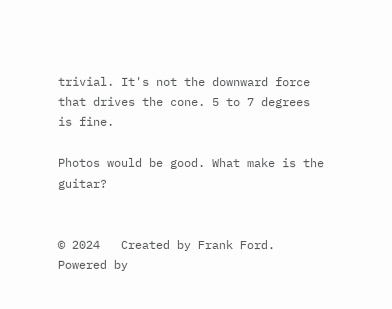trivial. It's not the downward force that drives the cone. 5 to 7 degrees is fine.

Photos would be good. What make is the guitar?


© 2024   Created by Frank Ford.   Powered by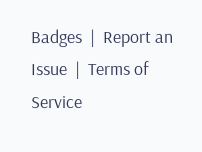Badges  |  Report an Issue  |  Terms of Service